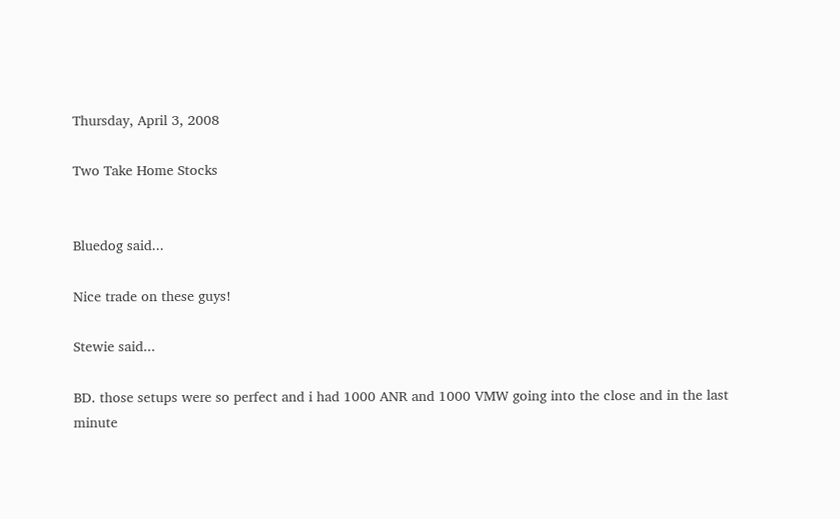Thursday, April 3, 2008

Two Take Home Stocks


Bluedog said...

Nice trade on these guys!

Stewie said...

BD. those setups were so perfect and i had 1000 ANR and 1000 VMW going into the close and in the last minute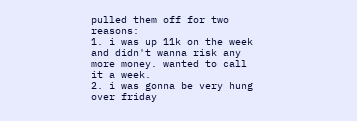pulled them off for two reasons:
1. i was up 11k on the week and didn't wanna risk any more money. wanted to call it a week.
2. i was gonna be very hung over friday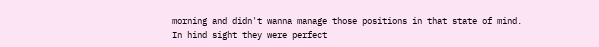morning and didn't wanna manage those positions in that state of mind.
In hind sight they were perfect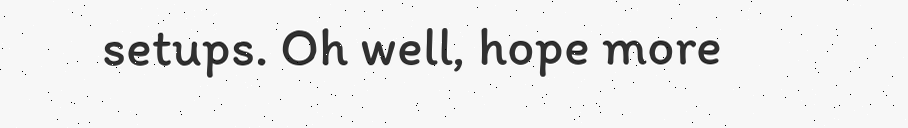setups. Oh well, hope more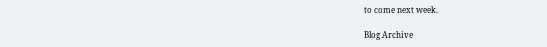to come next week.

Blog Archive